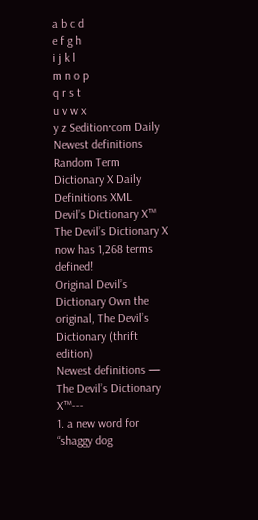a b c d
e f g h
i j k l
m n o p
q r s t
u v w x
y z Sedition·com Daily
Newest definitions
Random Term
Dictionary X Daily Definitions XML
Devil’s Dictionary X™
The Devil’s Dictionary X now has 1,268 terms defined!
Original Devil’s Dictionary Own the original, The Devil’s Dictionary (thrift edition)
Newest definitions — The Devil’s Dictionary X™---
1. a new word for “shaggy dog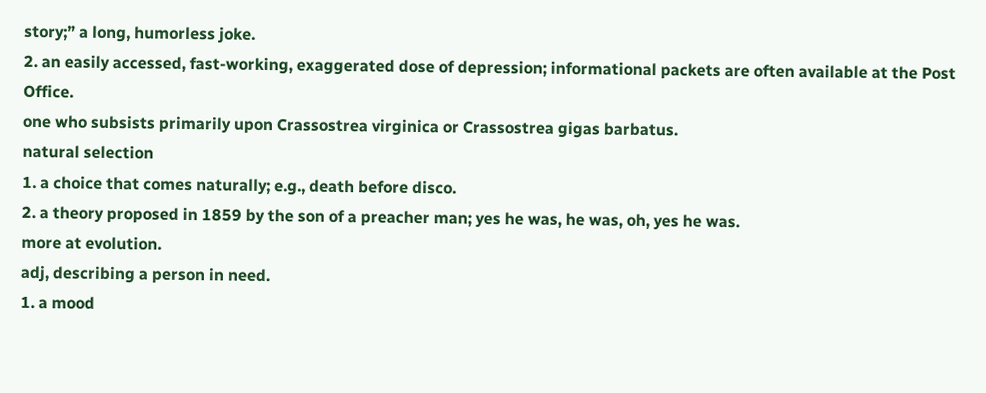story;” a long, humorless joke.
2. an easily accessed, fast-working, exaggerated dose of depression; informational packets are often available at the Post Office.
one who subsists primarily upon Crassostrea virginica or Crassostrea gigas barbatus.
natural selection
1. a choice that comes naturally; e.g., death before disco.
2. a theory proposed in 1859 by the son of a preacher man; yes he was, he was, oh, yes he was.
more at evolution.
adj, describing a person in need.
1. a mood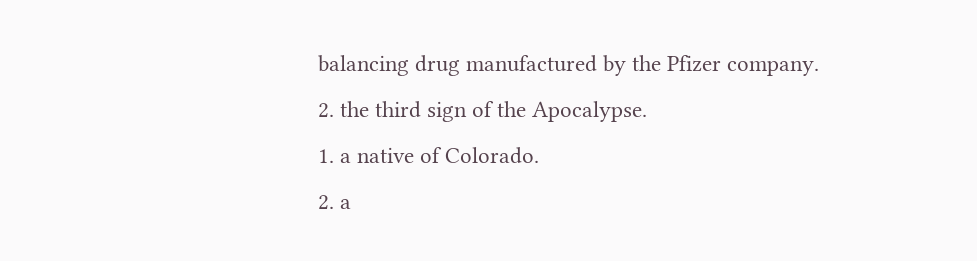balancing drug manufactured by the Pfizer company.
2. the third sign of the Apocalypse.
1. a native of Colorado.
2. a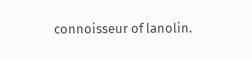connoisseur of lanolin.